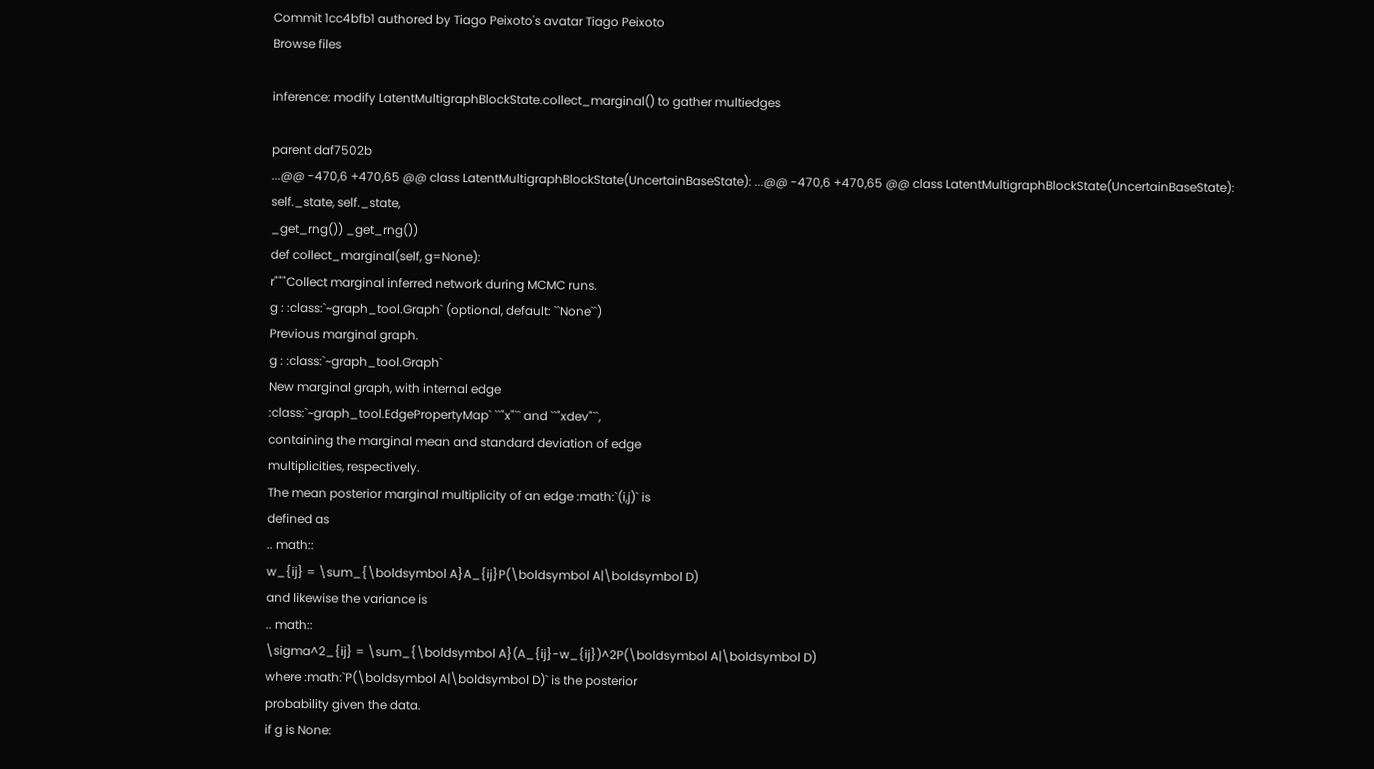Commit 1cc4bfb1 authored by Tiago Peixoto's avatar Tiago Peixoto
Browse files

inference: modify LatentMultigraphBlockState.collect_marginal() to gather multiedges

parent daf7502b
...@@ -470,6 +470,65 @@ class LatentMultigraphBlockState(UncertainBaseState): ...@@ -470,6 +470,65 @@ class LatentMultigraphBlockState(UncertainBaseState):
self._state, self._state,
_get_rng()) _get_rng())
def collect_marginal(self, g=None):
r"""Collect marginal inferred network during MCMC runs.
g : :class:`~graph_tool.Graph` (optional, default: ``None``)
Previous marginal graph.
g : :class:`~graph_tool.Graph`
New marginal graph, with internal edge
:class:`~graph_tool.EdgePropertyMap` ``"x"`` and ``"xdev"``,
containing the marginal mean and standard deviation of edge
multiplicities, respectively.
The mean posterior marginal multiplicity of an edge :math:`(i,j)` is
defined as
.. math::
w_{ij} = \sum_{\boldsymbol A}A_{ij}P(\boldsymbol A|\boldsymbol D)
and likewise the variance is
.. math::
\sigma^2_{ij} = \sum_{\boldsymbol A}(A_{ij}-w_{ij})^2P(\boldsymbol A|\boldsymbol D)
where :math:`P(\boldsymbol A|\boldsymbol D)` is the posterior
probability given the data.
if g is None: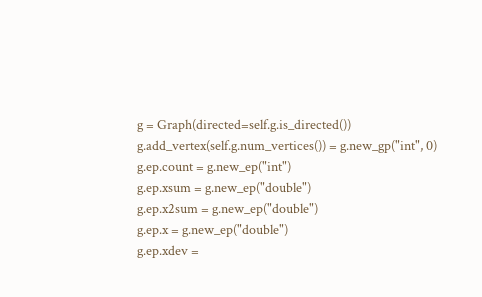g = Graph(directed=self.g.is_directed())
g.add_vertex(self.g.num_vertices()) = g.new_gp("int", 0)
g.ep.count = g.new_ep("int")
g.ep.xsum = g.new_ep("double")
g.ep.x2sum = g.new_ep("double")
g.ep.x = g.new_ep("double")
g.ep.xdev =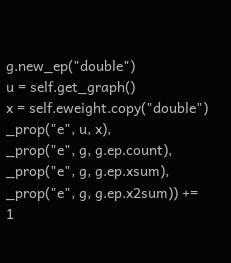g.new_ep("double")
u = self.get_graph()
x = self.eweight.copy("double")
_prop("e", u, x),
_prop("e", g, g.ep.count),
_prop("e", g, g.ep.xsum),
_prop("e", g, g.ep.x2sum)) += 1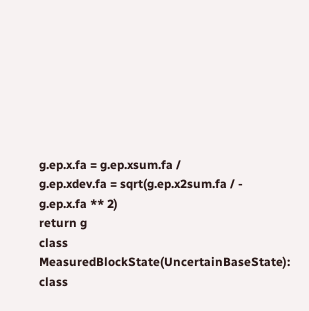g.ep.x.fa = g.ep.xsum.fa /
g.ep.xdev.fa = sqrt(g.ep.x2sum.fa / - g.ep.x.fa ** 2)
return g
class MeasuredBlockState(UncertainBaseState): class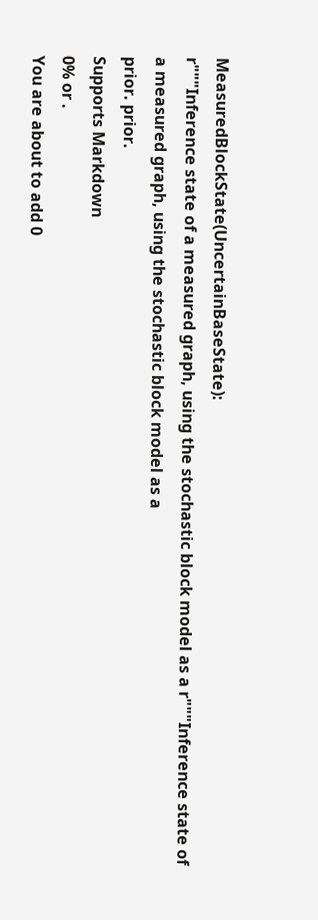MeasuredBlockState(UncertainBaseState):
r"""Inference state of a measured graph, using the stochastic block model as a r"""Inference state of a measured graph, using the stochastic block model as a
prior. prior.
Supports Markdown
0% or .
You are about to add 0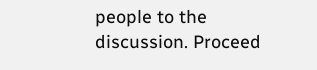people to the discussion. Proceed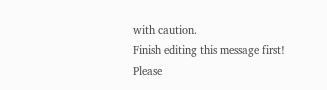with caution.
Finish editing this message first!
Please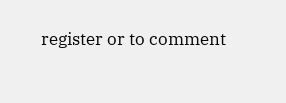register or to comment